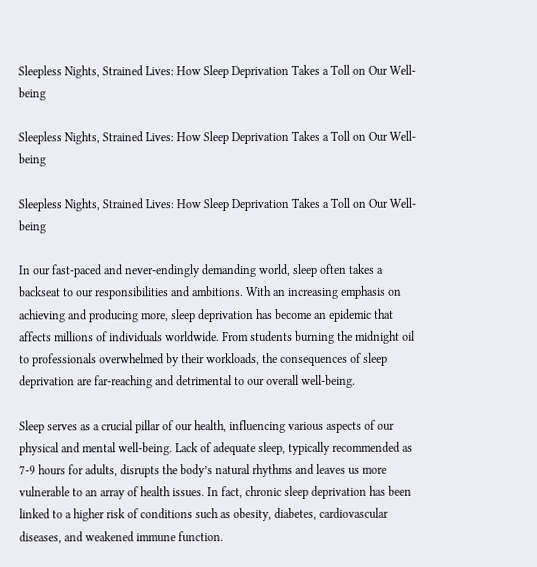Sleepless Nights, Strained Lives: How Sleep Deprivation Takes a Toll on Our Well-being

Sleepless Nights, Strained Lives: How Sleep Deprivation Takes a Toll on Our Well-being

Sleepless Nights, Strained Lives: How Sleep Deprivation Takes a Toll on Our Well-being

In our fast-paced and never-endingly demanding world, sleep often takes a backseat to our responsibilities and ambitions. With an increasing emphasis on achieving and producing more, sleep deprivation has become an epidemic that affects millions of individuals worldwide. From students burning the midnight oil to professionals overwhelmed by their workloads, the consequences of sleep deprivation are far-reaching and detrimental to our overall well-being.

Sleep serves as a crucial pillar of our health, influencing various aspects of our physical and mental well-being. Lack of adequate sleep, typically recommended as 7-9 hours for adults, disrupts the body’s natural rhythms and leaves us more vulnerable to an array of health issues. In fact, chronic sleep deprivation has been linked to a higher risk of conditions such as obesity, diabetes, cardiovascular diseases, and weakened immune function.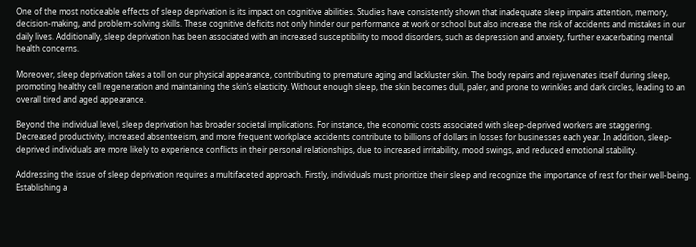One of the most noticeable effects of sleep deprivation is its impact on cognitive abilities. Studies have consistently shown that inadequate sleep impairs attention, memory, decision-making, and problem-solving skills. These cognitive deficits not only hinder our performance at work or school but also increase the risk of accidents and mistakes in our daily lives. Additionally, sleep deprivation has been associated with an increased susceptibility to mood disorders, such as depression and anxiety, further exacerbating mental health concerns.

Moreover, sleep deprivation takes a toll on our physical appearance, contributing to premature aging and lackluster skin. The body repairs and rejuvenates itself during sleep, promoting healthy cell regeneration and maintaining the skin’s elasticity. Without enough sleep, the skin becomes dull, paler, and prone to wrinkles and dark circles, leading to an overall tired and aged appearance.

Beyond the individual level, sleep deprivation has broader societal implications. For instance, the economic costs associated with sleep-deprived workers are staggering. Decreased productivity, increased absenteeism, and more frequent workplace accidents contribute to billions of dollars in losses for businesses each year. In addition, sleep-deprived individuals are more likely to experience conflicts in their personal relationships, due to increased irritability, mood swings, and reduced emotional stability.

Addressing the issue of sleep deprivation requires a multifaceted approach. Firstly, individuals must prioritize their sleep and recognize the importance of rest for their well-being. Establishing a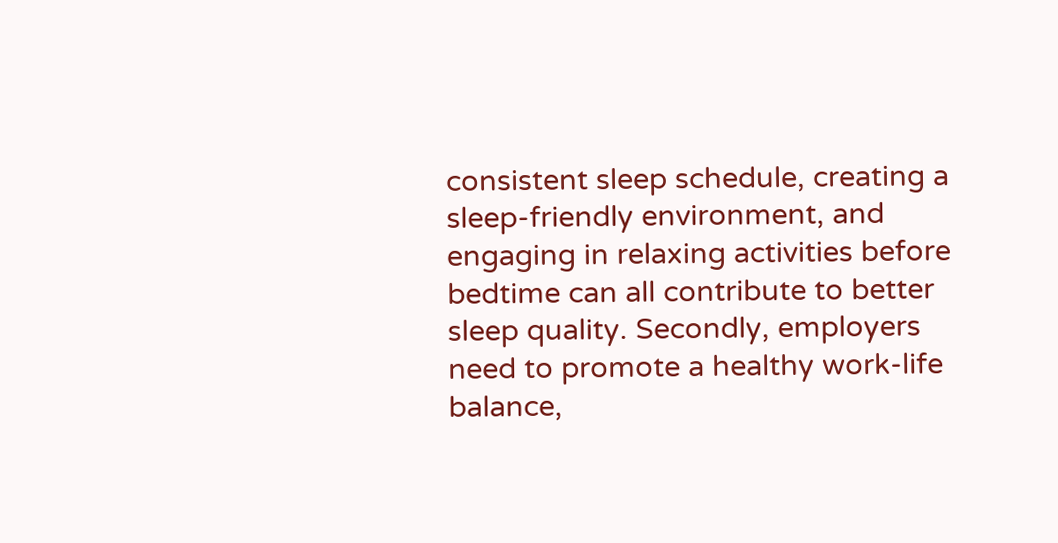consistent sleep schedule, creating a sleep-friendly environment, and engaging in relaxing activities before bedtime can all contribute to better sleep quality. Secondly, employers need to promote a healthy work-life balance,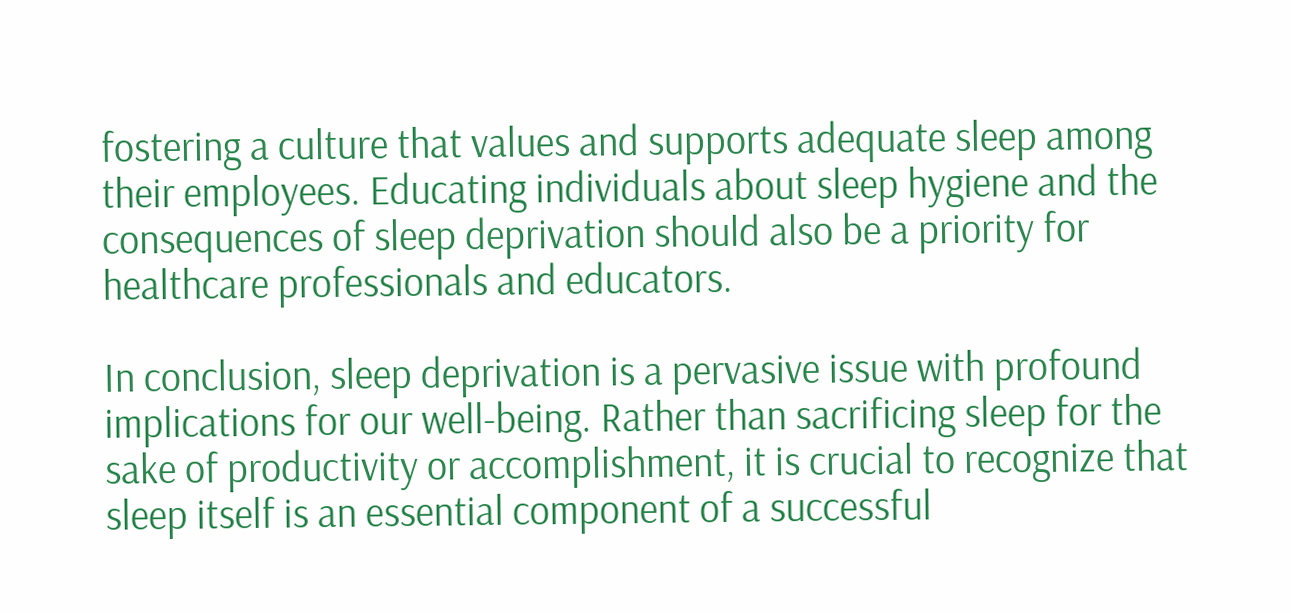fostering a culture that values and supports adequate sleep among their employees. Educating individuals about sleep hygiene and the consequences of sleep deprivation should also be a priority for healthcare professionals and educators.

In conclusion, sleep deprivation is a pervasive issue with profound implications for our well-being. Rather than sacrificing sleep for the sake of productivity or accomplishment, it is crucial to recognize that sleep itself is an essential component of a successful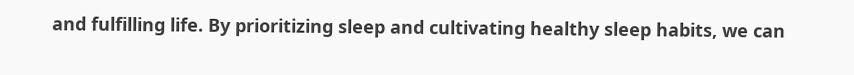and fulfilling life. By prioritizing sleep and cultivating healthy sleep habits, we can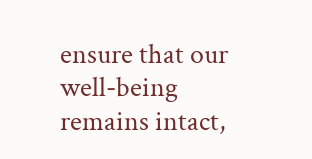ensure that our well-being remains intact,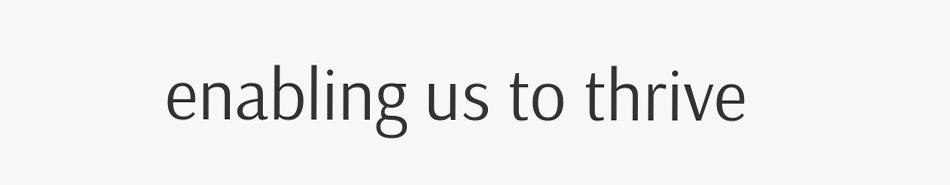enabling us to thrive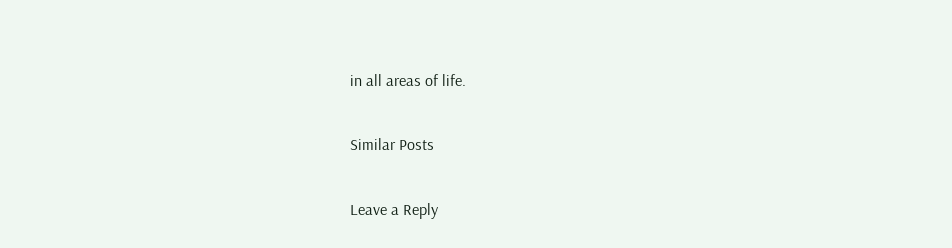in all areas of life.

Similar Posts

Leave a Reply